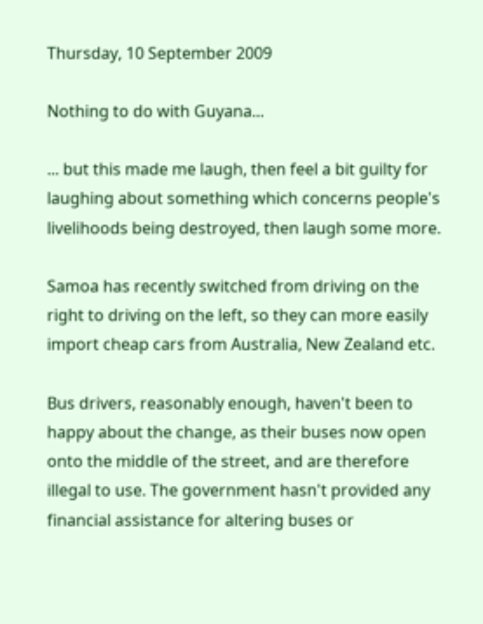Thursday, 10 September 2009

Nothing to do with Guyana...

... but this made me laugh, then feel a bit guilty for laughing about something which concerns people's livelihoods being destroyed, then laugh some more.

Samoa has recently switched from driving on the right to driving on the left, so they can more easily import cheap cars from Australia, New Zealand etc.

Bus drivers, reasonably enough, haven't been to happy about the change, as their buses now open onto the middle of the street, and are therefore illegal to use. The government hasn't provided any financial assistance for altering buses or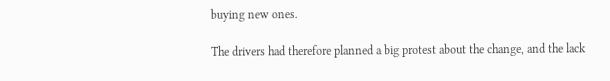buying new ones.

The drivers had therefore planned a big protest about the change, and the lack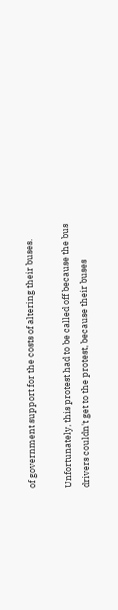of government support for the costs of altering their buses.

Unfortunately, this protest had to be called off because the bus drivers couldn't get to the protest, because their buses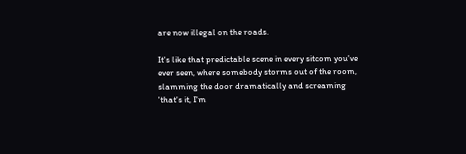are now illegal on the roads.

It's like that predictable scene in every sitcom you've ever seen, where somebody storms out of the room, slamming the door dramatically and screaming 'that's it, I'm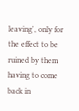leaving', only for the effect to be ruined by them having to come back in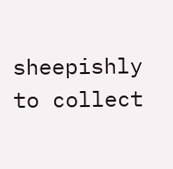sheepishly to collect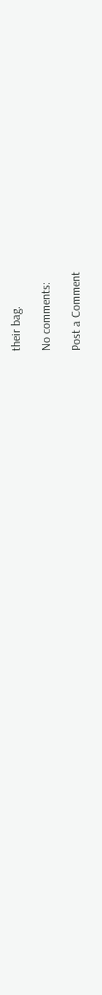their bag.

No comments:

Post a Comment